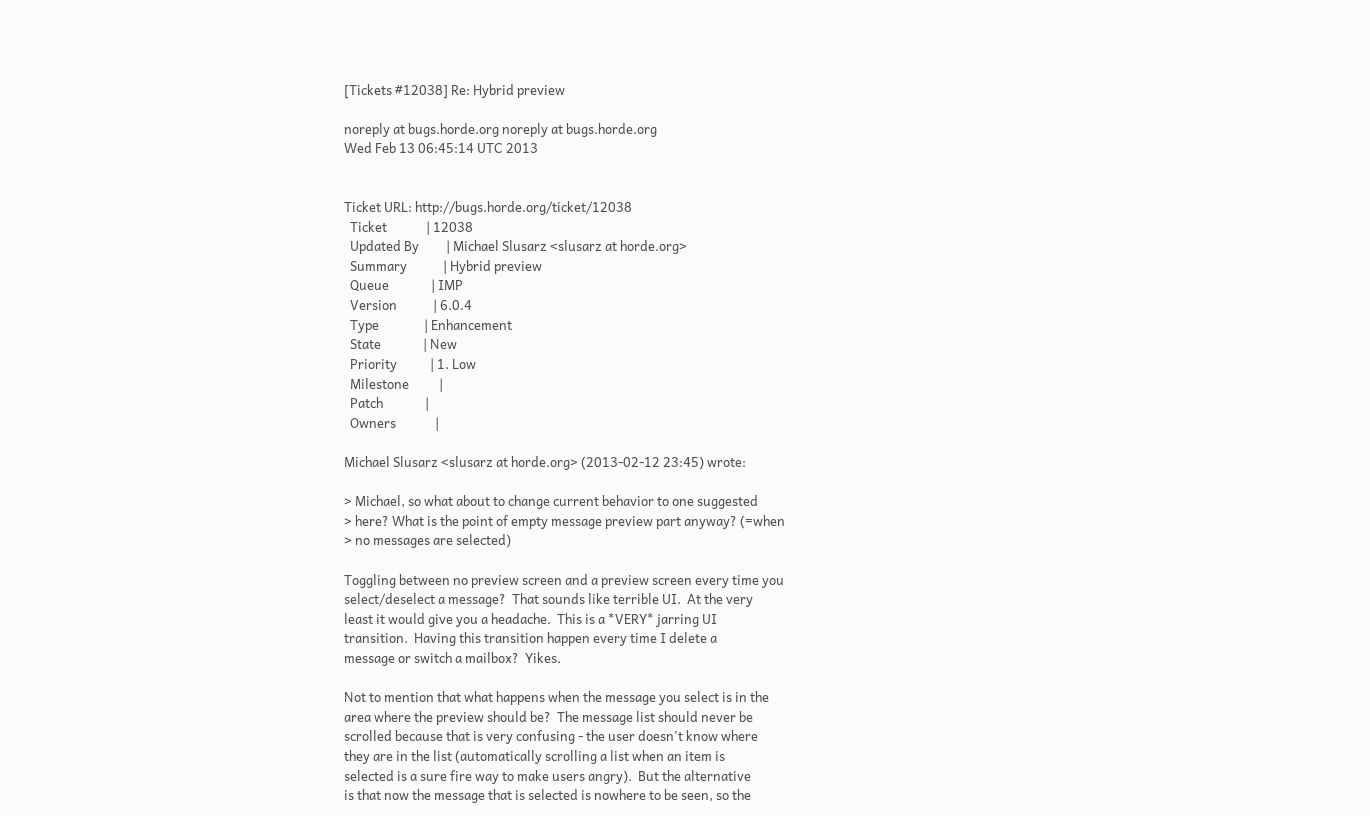[Tickets #12038] Re: Hybrid preview

noreply at bugs.horde.org noreply at bugs.horde.org
Wed Feb 13 06:45:14 UTC 2013


Ticket URL: http://bugs.horde.org/ticket/12038
  Ticket             | 12038
  Updated By         | Michael Slusarz <slusarz at horde.org>
  Summary            | Hybrid preview
  Queue              | IMP
  Version            | 6.0.4
  Type               | Enhancement
  State              | New
  Priority           | 1. Low
  Milestone          |
  Patch              |
  Owners             |

Michael Slusarz <slusarz at horde.org> (2013-02-12 23:45) wrote:

> Michael, so what about to change current behavior to one suggested
> here? What is the point of empty message preview part anyway? (=when
> no messages are selected)

Toggling between no preview screen and a preview screen every time you
select/deselect a message?  That sounds like terrible UI.  At the very
least it would give you a headache.  This is a *VERY* jarring UI
transition.  Having this transition happen every time I delete a
message or switch a mailbox?  Yikes.

Not to mention that what happens when the message you select is in the
area where the preview should be?  The message list should never be
scrolled because that is very confusing - the user doesn't know where
they are in the list (automatically scrolling a list when an item is
selected is a sure fire way to make users angry).  But the alternative
is that now the message that is selected is nowhere to be seen, so the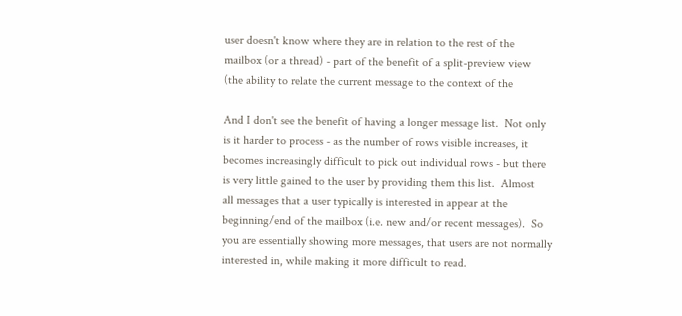user doesn't know where they are in relation to the rest of the
mailbox (or a thread) - part of the benefit of a split-preview view
(the ability to relate the current message to the context of the

And I don't see the benefit of having a longer message list.  Not only
is it harder to process - as the number of rows visible increases, it
becomes increasingly difficult to pick out individual rows - but there
is very little gained to the user by providing them this list.  Almost
all messages that a user typically is interested in appear at the
beginning/end of the mailbox (i.e. new and/or recent messages).  So
you are essentially showing more messages, that users are not normally
interested in, while making it more difficult to read.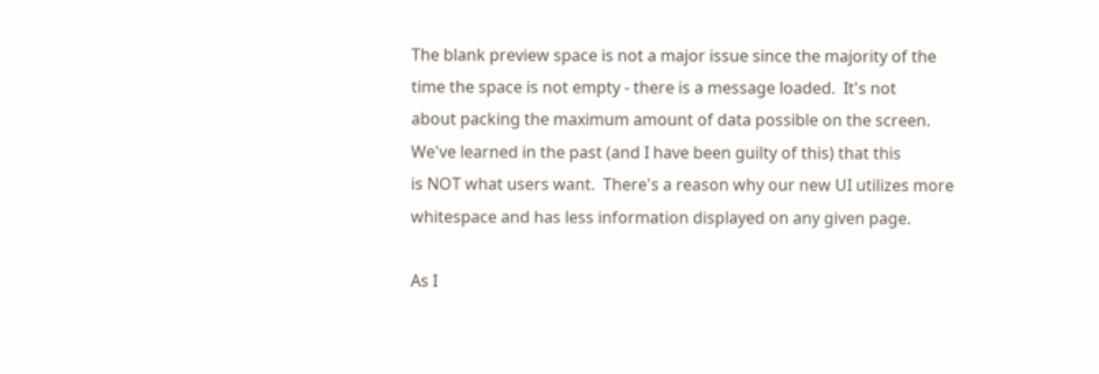The blank preview space is not a major issue since the majority of the
time the space is not empty - there is a message loaded.  It's not
about packing the maximum amount of data possible on the screen.
We've learned in the past (and I have been guilty of this) that this
is NOT what users want.  There's a reason why our new UI utilizes more
whitespace and has less information displayed on any given page.

As I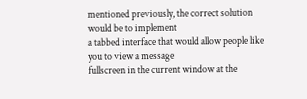mentioned previously, the correct solution would be to implement
a tabbed interface that would allow people like you to view a message
fullscreen in the current window at the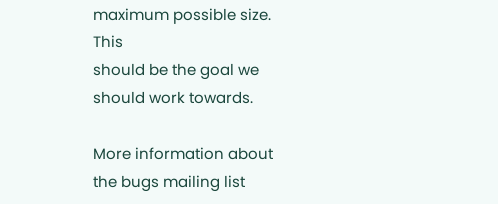maximum possible size.  This
should be the goal we should work towards.

More information about the bugs mailing list